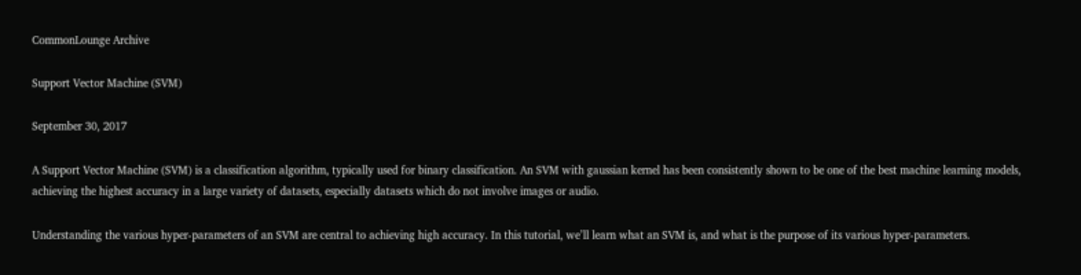CommonLounge Archive

Support Vector Machine (SVM)

September 30, 2017

A Support Vector Machine (SVM) is a classification algorithm, typically used for binary classification. An SVM with gaussian kernel has been consistently shown to be one of the best machine learning models, achieving the highest accuracy in a large variety of datasets, especially datasets which do not involve images or audio.

Understanding the various hyper-parameters of an SVM are central to achieving high accuracy. In this tutorial, we’ll learn what an SVM is, and what is the purpose of its various hyper-parameters.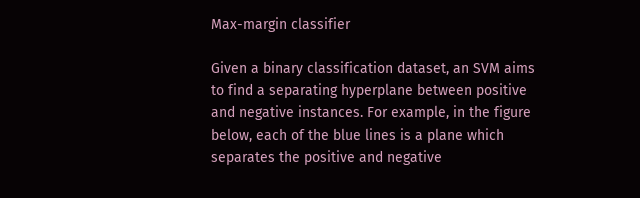Max-margin classifier

Given a binary classification dataset, an SVM aims to find a separating hyperplane between positive and negative instances. For example, in the figure below, each of the blue lines is a plane which separates the positive and negative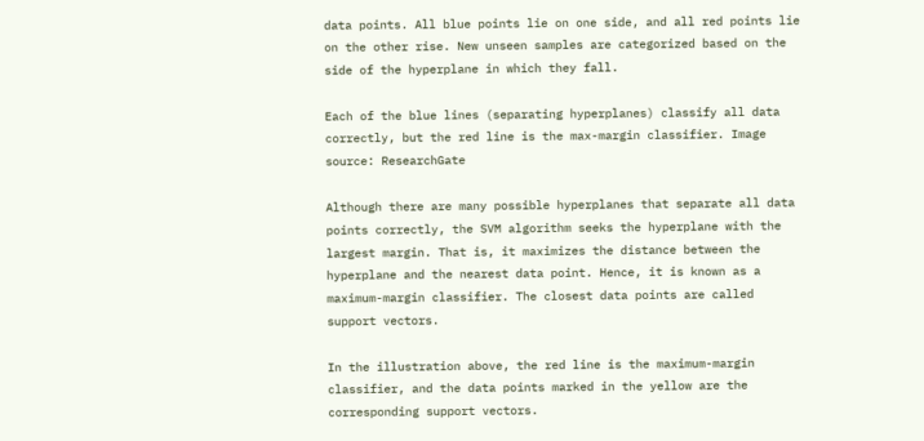data points. All blue points lie on one side, and all red points lie on the other rise. New unseen samples are categorized based on the side of the hyperplane in which they fall.

Each of the blue lines (separating hyperplanes) classify all data correctly, but the red line is the max-margin classifier. Image source: ResearchGate

Although there are many possible hyperplanes that separate all data points correctly, the SVM algorithm seeks the hyperplane with the largest margin. That is, it maximizes the distance between the hyperplane and the nearest data point. Hence, it is known as a maximum-margin classifier. The closest data points are called support vectors.

In the illustration above, the red line is the maximum-margin classifier, and the data points marked in the yellow are the corresponding support vectors.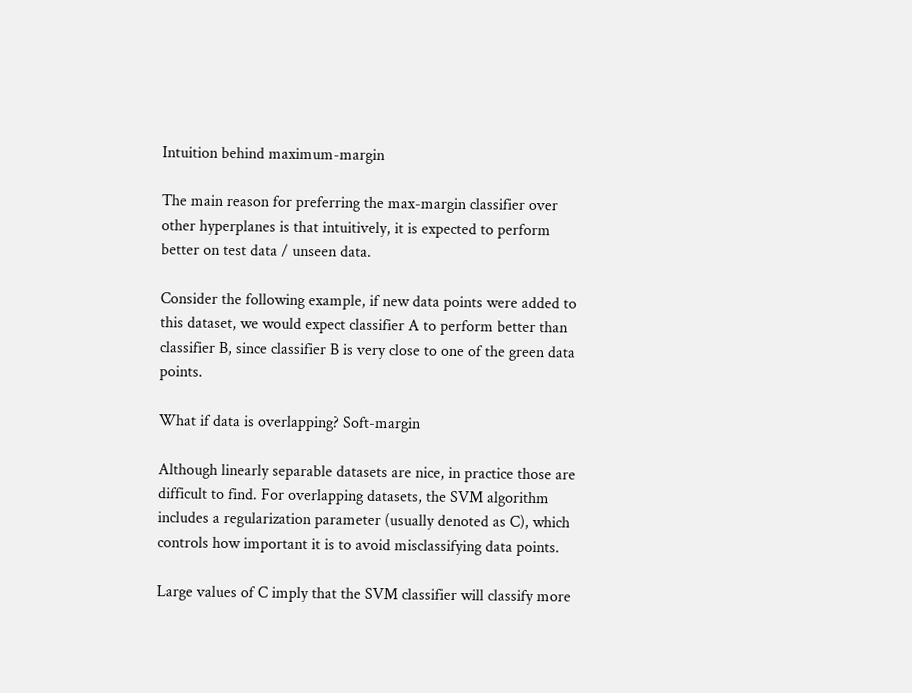Intuition behind maximum-margin

The main reason for preferring the max-margin classifier over other hyperplanes is that intuitively, it is expected to perform better on test data / unseen data.

Consider the following example, if new data points were added to this dataset, we would expect classifier A to perform better than classifier B, since classifier B is very close to one of the green data points.

What if data is overlapping? Soft-margin

Although linearly separable datasets are nice, in practice those are difficult to find. For overlapping datasets, the SVM algorithm includes a regularization parameter (usually denoted as C), which controls how important it is to avoid misclassifying data points.

Large values of C imply that the SVM classifier will classify more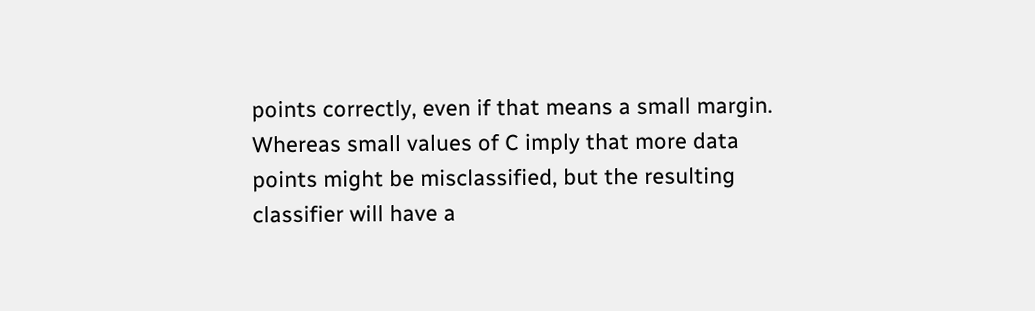points correctly, even if that means a small margin. Whereas small values of C imply that more data points might be misclassified, but the resulting classifier will have a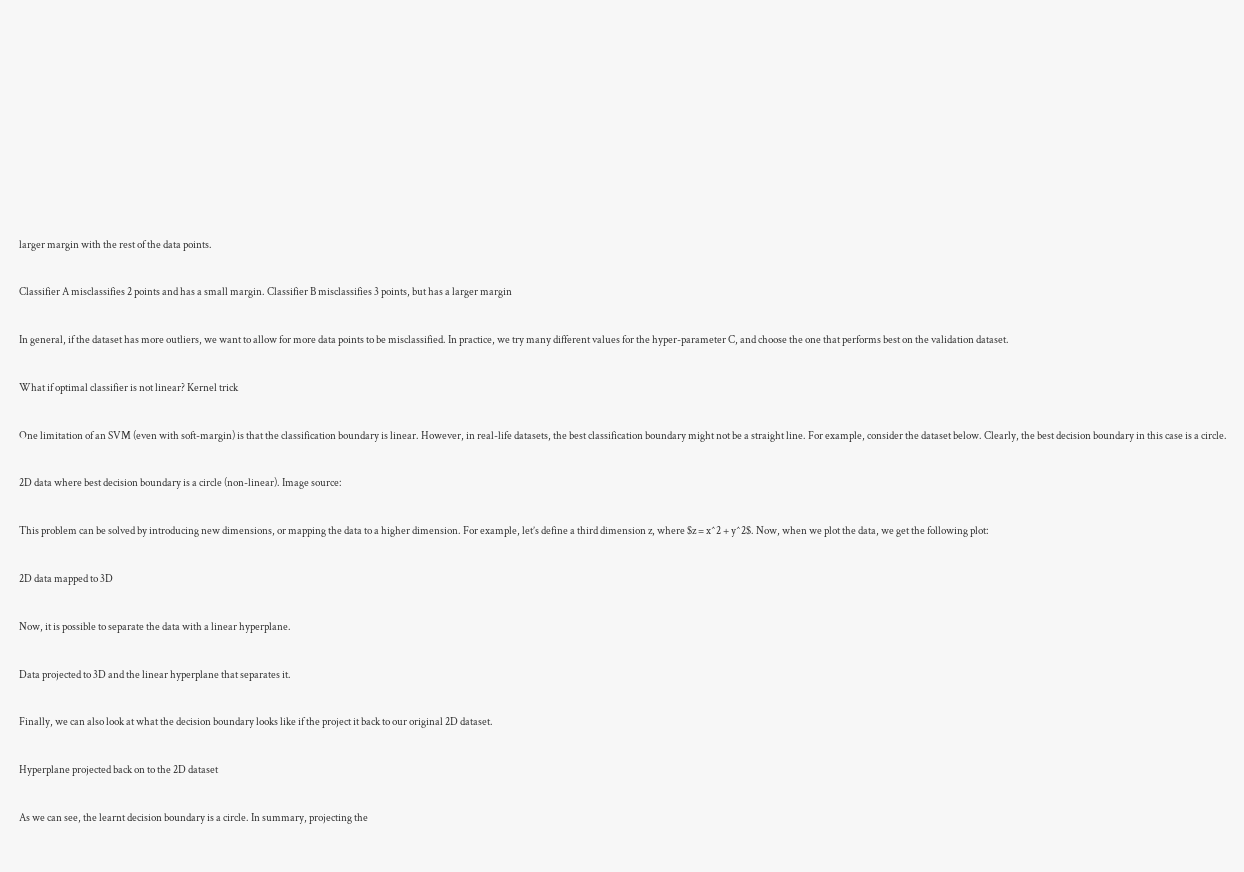larger margin with the rest of the data points.

Classifier A misclassifies 2 points and has a small margin. Classifier B misclassifies 3 points, but has a larger margin

In general, if the dataset has more outliers, we want to allow for more data points to be misclassified. In practice, we try many different values for the hyper-parameter C, and choose the one that performs best on the validation dataset.

What if optimal classifier is not linear? Kernel trick

One limitation of an SVM (even with soft-margin) is that the classification boundary is linear. However, in real-life datasets, the best classification boundary might not be a straight line. For example, consider the dataset below. Clearly, the best decision boundary in this case is a circle.

2D data where best decision boundary is a circle (non-linear). Image source:

This problem can be solved by introducing new dimensions, or mapping the data to a higher dimension. For example, let’s define a third dimension z, where $z = x^2 + y^2$. Now, when we plot the data, we get the following plot:

2D data mapped to 3D

Now, it is possible to separate the data with a linear hyperplane.

Data projected to 3D and the linear hyperplane that separates it.

Finally, we can also look at what the decision boundary looks like if the project it back to our original 2D dataset.

Hyperplane projected back on to the 2D dataset

As we can see, the learnt decision boundary is a circle. In summary, projecting the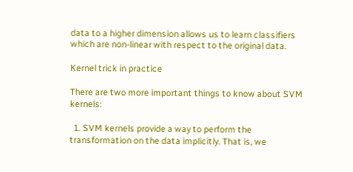data to a higher dimension allows us to learn classifiers which are non-linear with respect to the original data.

Kernel trick in practice

There are two more important things to know about SVM kernels:

  1. SVM kernels provide a way to perform the transformation on the data implicitly. That is, we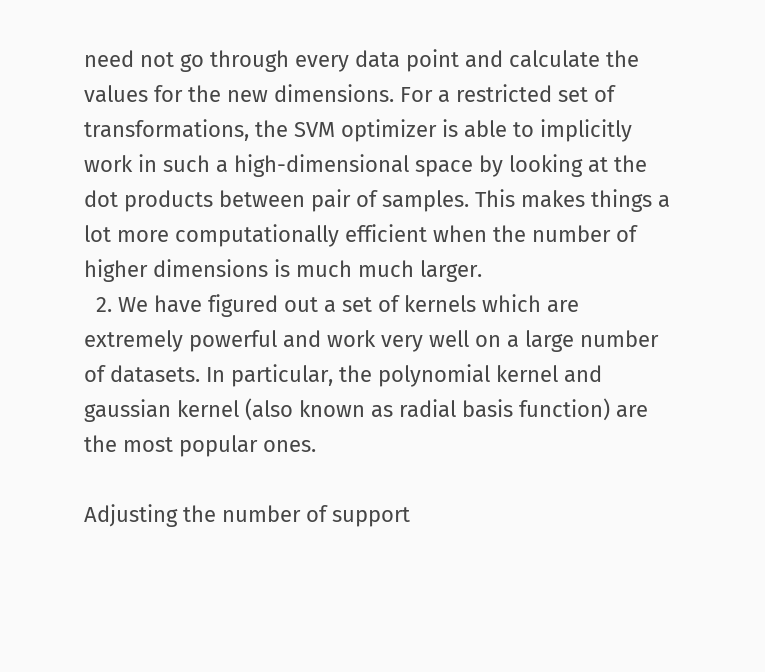need not go through every data point and calculate the values for the new dimensions. For a restricted set of transformations, the SVM optimizer is able to implicitly work in such a high-dimensional space by looking at the dot products between pair of samples. This makes things a lot more computationally efficient when the number of higher dimensions is much much larger.
  2. We have figured out a set of kernels which are extremely powerful and work very well on a large number of datasets. In particular, the polynomial kernel and gaussian kernel (also known as radial basis function) are the most popular ones.

Adjusting the number of support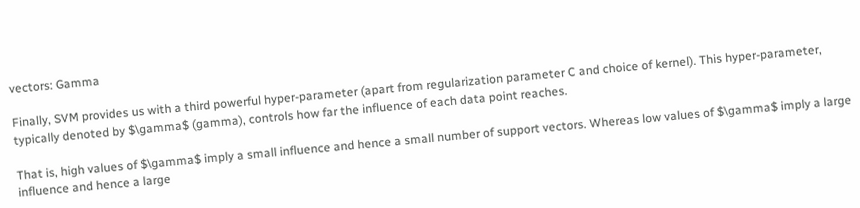vectors: Gamma

Finally, SVM provides us with a third powerful hyper-parameter (apart from regularization parameter C and choice of kernel). This hyper-parameter, typically denoted by $\gamma$ (gamma), controls how far the influence of each data point reaches.

That is, high values of $\gamma$ imply a small influence and hence a small number of support vectors. Whereas low values of $\gamma$ imply a large influence and hence a large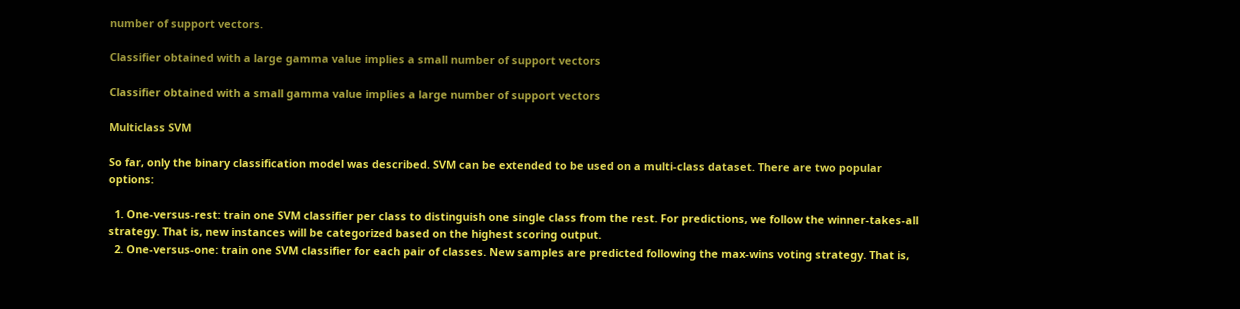number of support vectors.

Classifier obtained with a large gamma value implies a small number of support vectors

Classifier obtained with a small gamma value implies a large number of support vectors

Multiclass SVM

So far, only the binary classification model was described. SVM can be extended to be used on a multi-class dataset. There are two popular options:

  1. One-versus-rest: train one SVM classifier per class to distinguish one single class from the rest. For predictions, we follow the winner-takes-all strategy. That is, new instances will be categorized based on the highest scoring output.
  2. One-versus-one: train one SVM classifier for each pair of classes. New samples are predicted following the max-wins voting strategy. That is,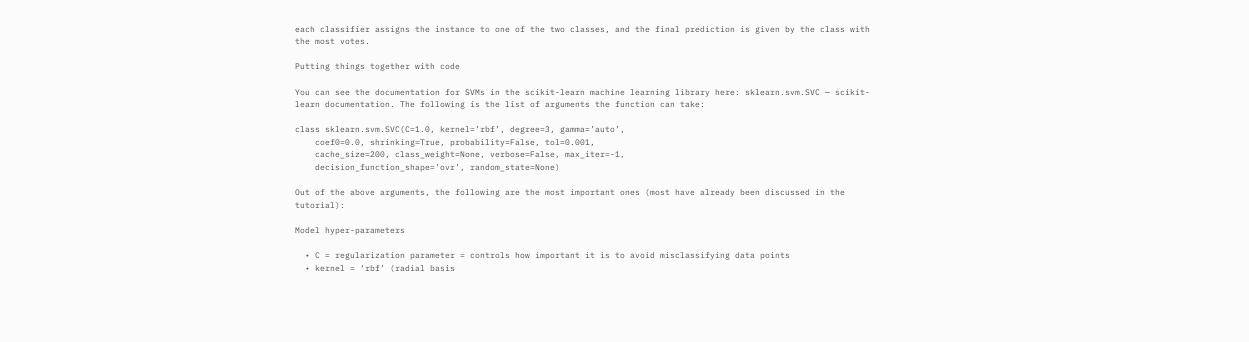each classifier assigns the instance to one of the two classes, and the final prediction is given by the class with the most votes.

Putting things together with code

You can see the documentation for SVMs in the scikit-learn machine learning library here: sklearn.svm.SVC — scikit-learn documentation. The following is the list of arguments the function can take:

class sklearn.svm.SVC(C=1.0, kernel=’rbf’, degree=3, gamma=’auto’,
    coef0=0.0, shrinking=True, probability=False, tol=0.001,
    cache_size=200, class_weight=None, verbose=False, max_iter=-1,
    decision_function_shape=’ovr’, random_state=None)

Out of the above arguments, the following are the most important ones (most have already been discussed in the tutorial):

Model hyper-parameters

  • C = regularization parameter = controls how important it is to avoid misclassifying data points
  • kernel = ‘rbf’ (radial basis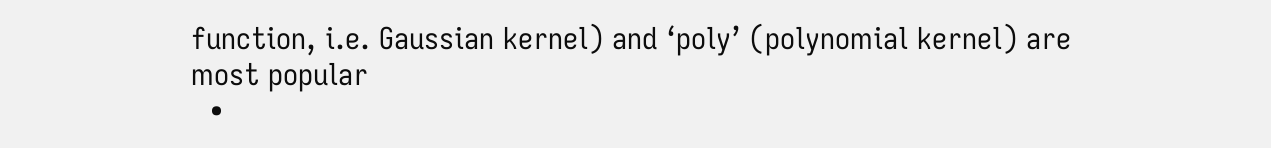function, i.e. Gaussian kernel) and ‘poly’ (polynomial kernel) are most popular
  •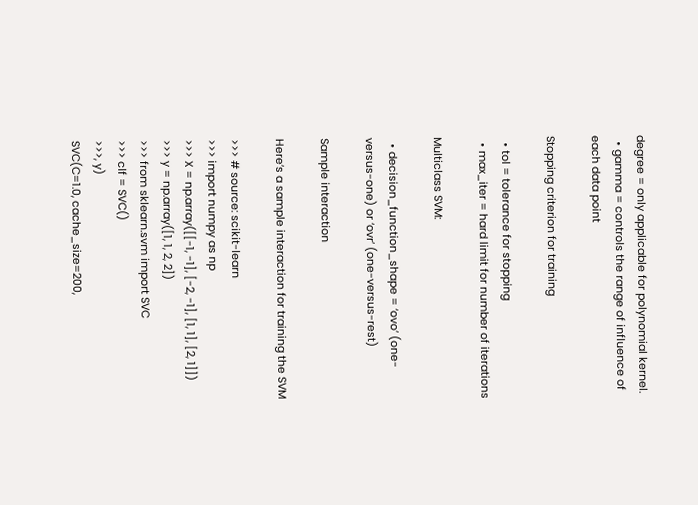degree = only applicable for polynomial kernel.
  • gamma = controls the range of influence of each data point

Stopping criterion for training

  • tol = tolerance for stopping
  • max_iter = hard limit for number of iterations

Multiclass SVM:

  • decision_function_shape = ‘ovo’ (one-versus-one) or ‘ovr’ (one-versus-rest)

Sample interaction

Here’s a sample interaction for training the SVM

>>> # source: scikit-learn
>>> import numpy as np
>>> X = np.array([[-1, -1], [-2, -1], [1, 1], [2, 1]])
>>> y = np.array([1, 1, 2, 2])
>>> from sklearn.svm import SVC
>>> clf = SVC()
>>>, y)
SVC(C=1.0, cache_size=200,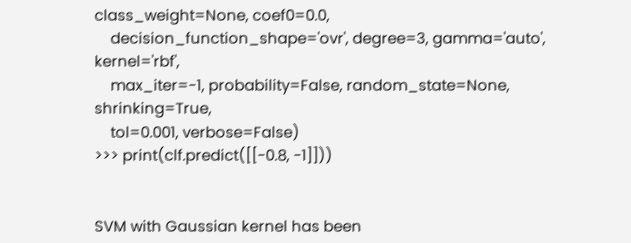class_weight=None, coef0=0.0,
    decision_function_shape='ovr', degree=3, gamma='auto', kernel='rbf',
    max_iter=-1, probability=False, random_state=None, shrinking=True,
    tol=0.001, verbose=False)
>>> print(clf.predict([[-0.8, -1]]))


SVM with Gaussian kernel has been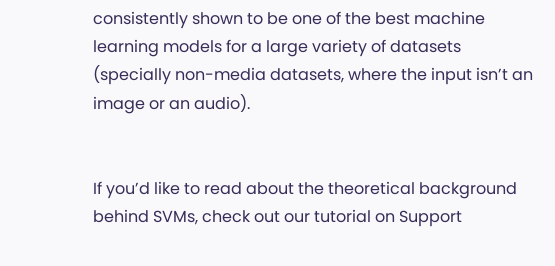consistently shown to be one of the best machine learning models for a large variety of datasets (specially non-media datasets, where the input isn’t an image or an audio).


If you’d like to read about the theoretical background behind SVMs, check out our tutorial on Support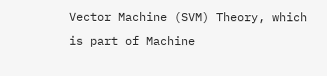Vector Machine (SVM) Theory, which is part of Machine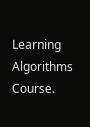Learning Algorithms Course.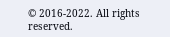© 2016-2022. All rights reserved.